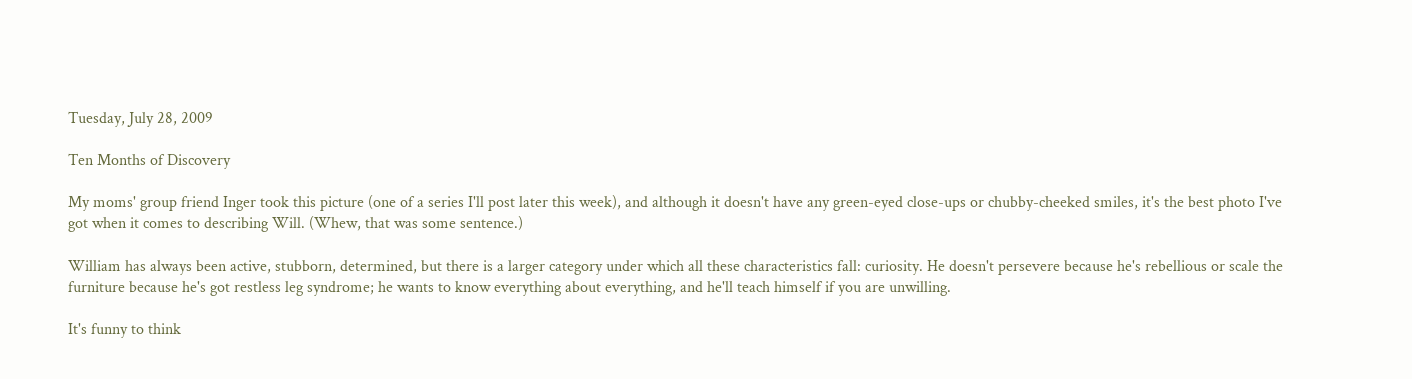Tuesday, July 28, 2009

Ten Months of Discovery

My moms' group friend Inger took this picture (one of a series I'll post later this week), and although it doesn't have any green-eyed close-ups or chubby-cheeked smiles, it's the best photo I've got when it comes to describing Will. (Whew, that was some sentence.)

William has always been active, stubborn, determined, but there is a larger category under which all these characteristics fall: curiosity. He doesn't persevere because he's rebellious or scale the furniture because he's got restless leg syndrome; he wants to know everything about everything, and he'll teach himself if you are unwilling.

It's funny to think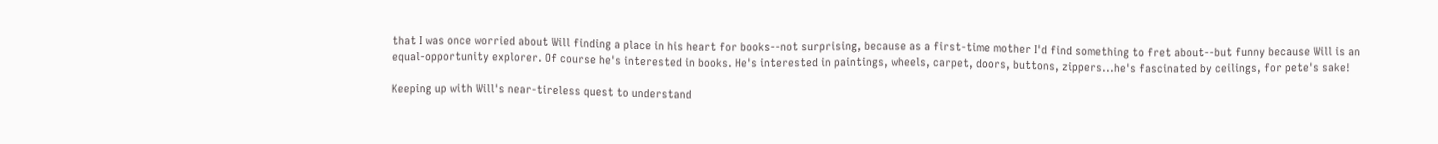that I was once worried about Will finding a place in his heart for books--not surprising, because as a first-time mother I'd find something to fret about--but funny because Will is an equal-opportunity explorer. Of course he's interested in books. He's interested in paintings, wheels, carpet, doors, buttons, zippers...he's fascinated by ceilings, for pete's sake!

Keeping up with Will's near-tireless quest to understand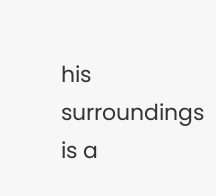his surroundings is a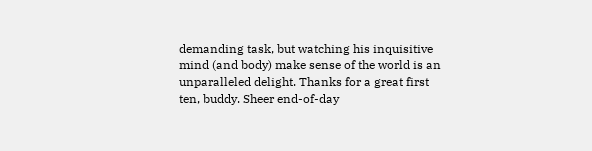demanding task, but watching his inquisitive mind (and body) make sense of the world is an unparalleled delight. Thanks for a great first ten, buddy. Sheer end-of-day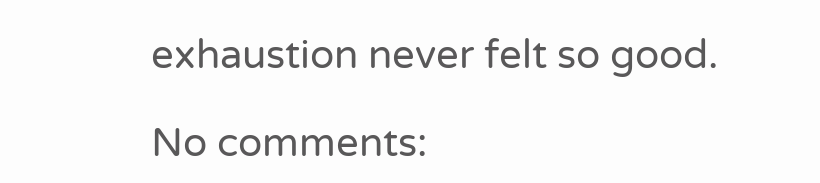exhaustion never felt so good.

No comments: